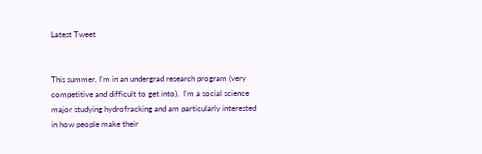Latest Tweet


This summer, I’m in an undergrad research program (very competitive and difficult to get into).  I’m a social science major studying hydrofracking and am particularly interested in how people make their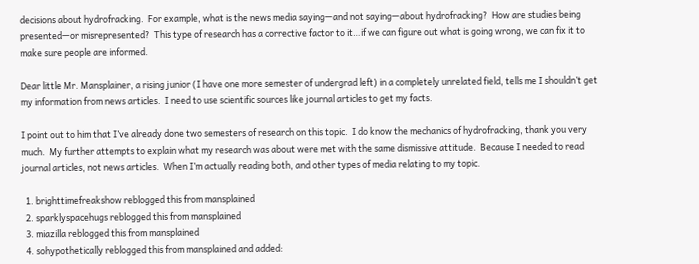decisions about hydrofracking.  For example, what is the news media saying—and not saying—about hydrofracking?  How are studies being presented—or misrepresented?  This type of research has a corrective factor to it…if we can figure out what is going wrong, we can fix it to make sure people are informed.

Dear little Mr. Mansplainer, a rising junior (I have one more semester of undergrad left) in a completely unrelated field, tells me I shouldn’t get my information from news articles.  I need to use scientific sources like journal articles to get my facts.

I point out to him that I’ve already done two semesters of research on this topic.  I do know the mechanics of hydrofracking, thank you very much.  My further attempts to explain what my research was about were met with the same dismissive attitude.  Because I needed to read journal articles, not news articles.  When I’m actually reading both, and other types of media relating to my topic.

  1. brighttimefreakshow reblogged this from mansplained
  2. sparklyspacehugs reblogged this from mansplained
  3. miazilla reblogged this from mansplained
  4. sohypothetically reblogged this from mansplained and added: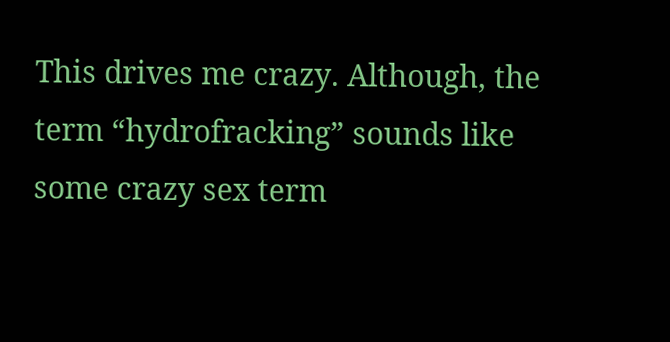This drives me crazy. Although, the term “hydrofracking” sounds like some crazy sex term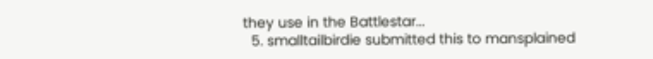they use in the Battlestar...
  5. smalltailbirdie submitted this to mansplained